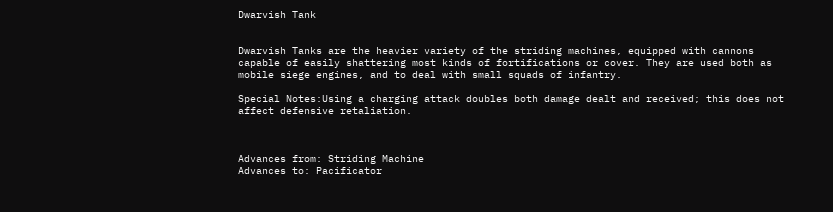Dwarvish Tank


Dwarvish Tanks are the heavier variety of the striding machines, equipped with cannons capable of easily shattering most kinds of fortifications or cover. They are used both as mobile siege engines, and to deal with small squads of infantry.

Special Notes:Using a charging attack doubles both damage dealt and received; this does not affect defensive retaliation.



Advances from: Striding Machine
Advances to: Pacificator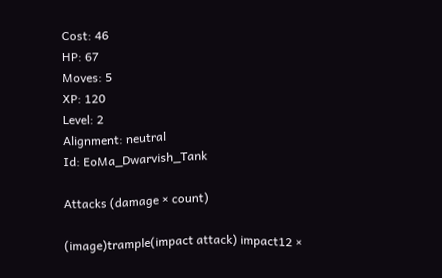Cost: 46
HP: 67
Moves: 5
XP: 120
Level: 2
Alignment: neutral
Id: EoMa_Dwarvish_Tank

Attacks (damage × count)

(image)trample(impact attack) impact12 ×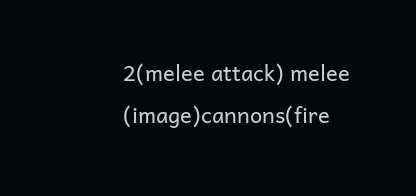2(melee attack) melee
(image)cannons(fire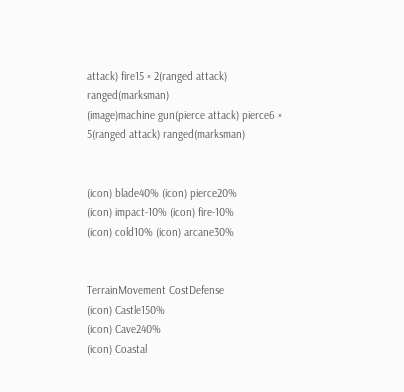attack) fire15 × 2(ranged attack) ranged(marksman)
(image)machine gun(pierce attack) pierce6 × 5(ranged attack) ranged(marksman)


(icon) blade40% (icon) pierce20%
(icon) impact-10% (icon) fire-10%
(icon) cold10% (icon) arcane30%


TerrainMovement CostDefense
(icon) Castle150%
(icon) Cave240%
(icon) Coastal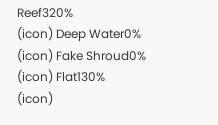Reef320%
(icon) Deep Water0%
(icon) Fake Shroud0%
(icon) Flat130%
(icon)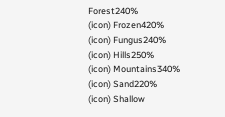Forest240%
(icon) Frozen420%
(icon) Fungus240%
(icon) Hills250%
(icon) Mountains340%
(icon) Sand220%
(icon) Shallow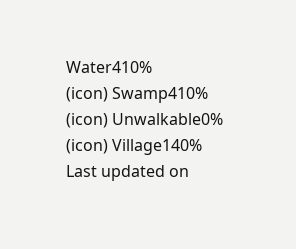Water410%
(icon) Swamp410%
(icon) Unwalkable0%
(icon) Village140%
Last updated on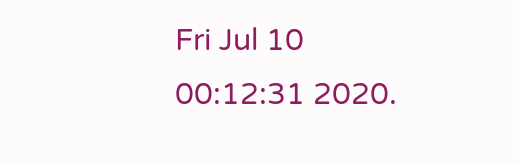Fri Jul 10 00:12:31 2020.